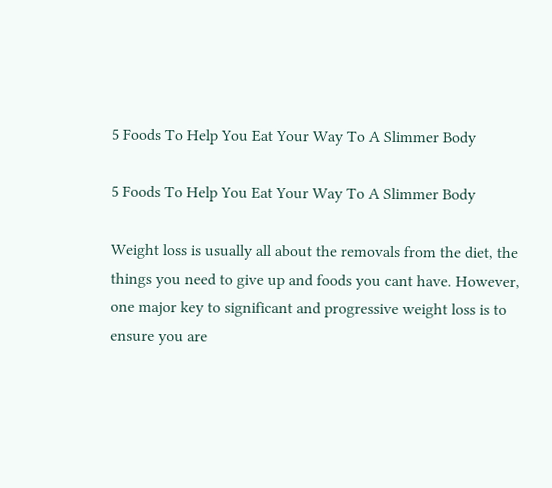5 Foods To Help You Eat Your Way To A Slimmer Body

5 Foods To Help You Eat Your Way To A Slimmer Body

Weight loss is usually all about the removals from the diet, the things you need to give up and foods you cant have. However, one major key to significant and progressive weight loss is to ensure you are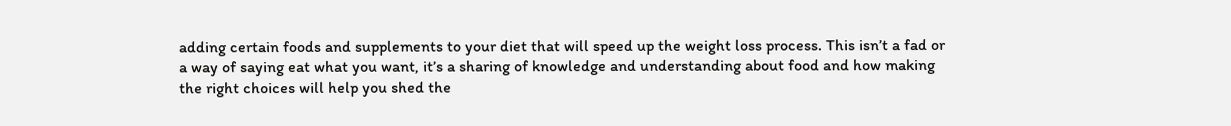adding certain foods and supplements to your diet that will speed up the weight loss process. This isn’t a fad or a way of saying eat what you want, it’s a sharing of knowledge and understanding about food and how making the right choices will help you shed the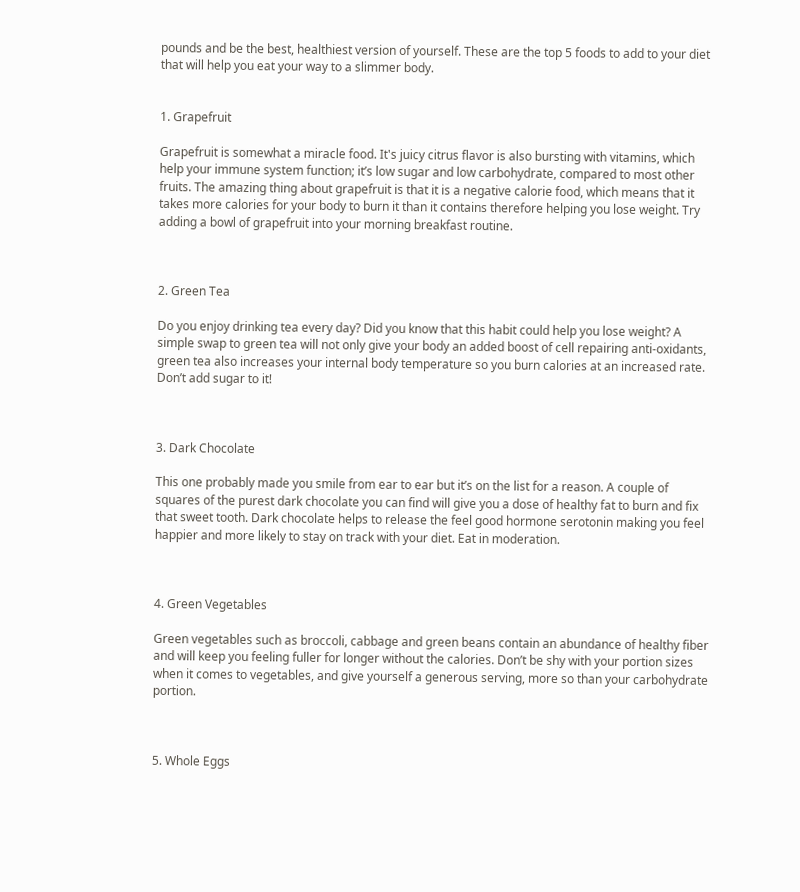pounds and be the best, healthiest version of yourself. These are the top 5 foods to add to your diet that will help you eat your way to a slimmer body.


1. Grapefruit

Grapefruit is somewhat a miracle food. It's juicy citrus flavor is also bursting with vitamins, which help your immune system function; it’s low sugar and low carbohydrate, compared to most other fruits. The amazing thing about grapefruit is that it is a negative calorie food, which means that it takes more calories for your body to burn it than it contains therefore helping you lose weight. Try adding a bowl of grapefruit into your morning breakfast routine.



2. Green Tea

Do you enjoy drinking tea every day? Did you know that this habit could help you lose weight? A simple swap to green tea will not only give your body an added boost of cell repairing anti-oxidants, green tea also increases your internal body temperature so you burn calories at an increased rate. Don’t add sugar to it!



3. Dark Chocolate

This one probably made you smile from ear to ear but it’s on the list for a reason. A couple of squares of the purest dark chocolate you can find will give you a dose of healthy fat to burn and fix that sweet tooth. Dark chocolate helps to release the feel good hormone serotonin making you feel happier and more likely to stay on track with your diet. Eat in moderation.



4. Green Vegetables

Green vegetables such as broccoli, cabbage and green beans contain an abundance of healthy fiber and will keep you feeling fuller for longer without the calories. Don’t be shy with your portion sizes when it comes to vegetables, and give yourself a generous serving, more so than your carbohydrate portion.



5. Whole Eggs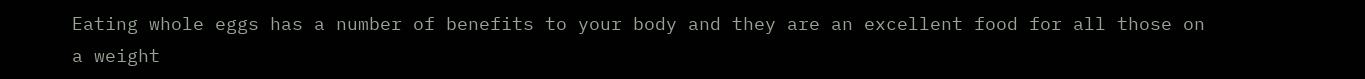Eating whole eggs has a number of benefits to your body and they are an excellent food for all those on a weight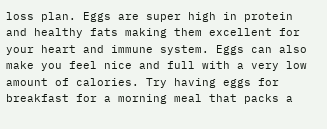loss plan. Eggs are super high in protein and healthy fats making them excellent for your heart and immune system. Eggs can also make you feel nice and full with a very low amount of calories. Try having eggs for breakfast for a morning meal that packs a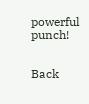powerful punch!


Back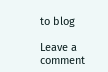to blog

Leave a comment